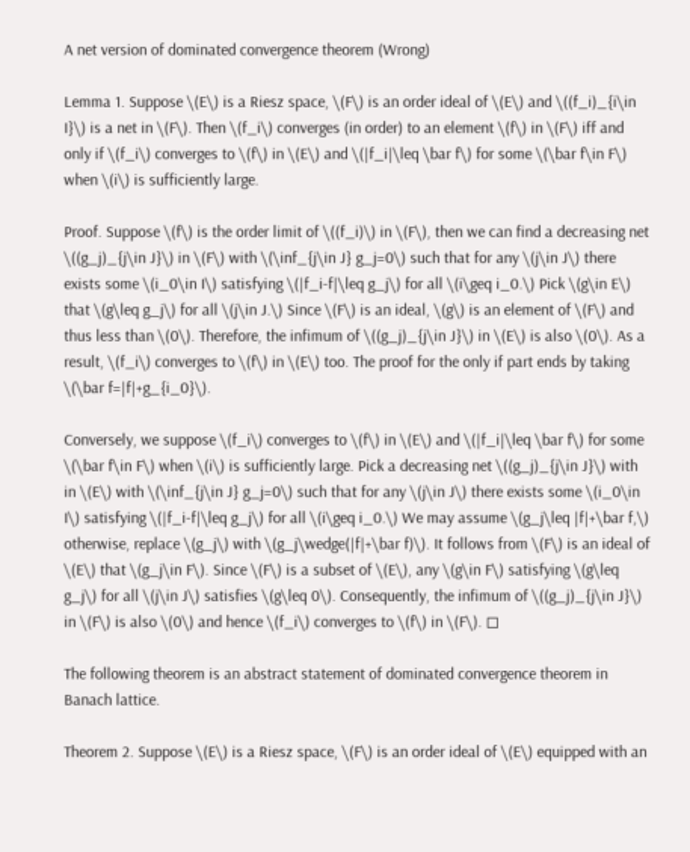A net version of dominated convergence theorem (Wrong)

Lemma 1. Suppose \(E\) is a Riesz space, \(F\) is an order ideal of \(E\) and \((f_i)_{i\in I}\) is a net in \(F\). Then \(f_i\) converges (in order) to an element \(f\) in \(F\) iff and only if \(f_i\) converges to \(f\) in \(E\) and \(|f_i|\leq \bar f\) for some \(\bar f\in F\) when \(i\) is sufficiently large.

Proof. Suppose \(f\) is the order limit of \((f_i)\) in \(F\), then we can find a decreasing net \((g_j)_{j\in J}\) in \(F\) with \(\inf_{j\in J} g_j=0\) such that for any \(j\in J\) there exists some \(i_0\in I\) satisfying \(|f_i-f|\leq g_j\) for all \(i\geq i_0.\) Pick \(g\in E\) that \(g\leq g_j\) for all \(j\in J.\) Since \(F\) is an ideal, \(g\) is an element of \(F\) and thus less than \(0\). Therefore, the infimum of \((g_j)_{j\in J}\) in \(E\) is also \(0\). As a result, \(f_i\) converges to \(f\) in \(E\) too. The proof for the only if part ends by taking \(\bar f=|f|+g_{i_0}\).

Conversely, we suppose \(f_i\) converges to \(f\) in \(E\) and \(|f_i|\leq \bar f\) for some \(\bar f\in F\) when \(i\) is sufficiently large. Pick a decreasing net \((g_j)_{j\in J}\) with in \(E\) with \(\inf_{j\in J} g_j=0\) such that for any \(j\in J\) there exists some \(i_0\in I\) satisfying \(|f_i-f|\leq g_j\) for all \(i\geq i_0.\) We may assume \(g_j\leq |f|+\bar f,\) otherwise, replace \(g_j\) with \(g_j\wedge(|f|+\bar f)\). It follows from \(F\) is an ideal of \(E\) that \(g_j\in F\). Since \(F\) is a subset of \(E\), any \(g\in F\) satisfying \(g\leq g_j\) for all \(j\in J\) satisfies \(g\leq 0\). Consequently, the infimum of \((g_j)_{j\in J}\) in \(F\) is also \(0\) and hence \(f_i\) converges to \(f\) in \(F\). ◻

The following theorem is an abstract statement of dominated convergence theorem in Banach lattice.

Theorem 2. Suppose \(E\) is a Riesz space, \(F\) is an order ideal of \(E\) equipped with an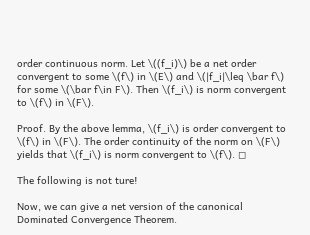order continuous norm. Let \((f_i)\) be a net order convergent to some \(f\) in \(E\) and \(|f_i|\leq \bar f\) for some \(\bar f\in F\). Then \(f_i\) is norm convergent to \(f\) in \(F\).

Proof. By the above lemma, \(f_i\) is order convergent to \(f\) in \(F\). The order continuity of the norm on \(F\) yields that \(f_i\) is norm convergent to \(f\). ◻

The following is not ture!

Now, we can give a net version of the canonical Dominated Convergence Theorem.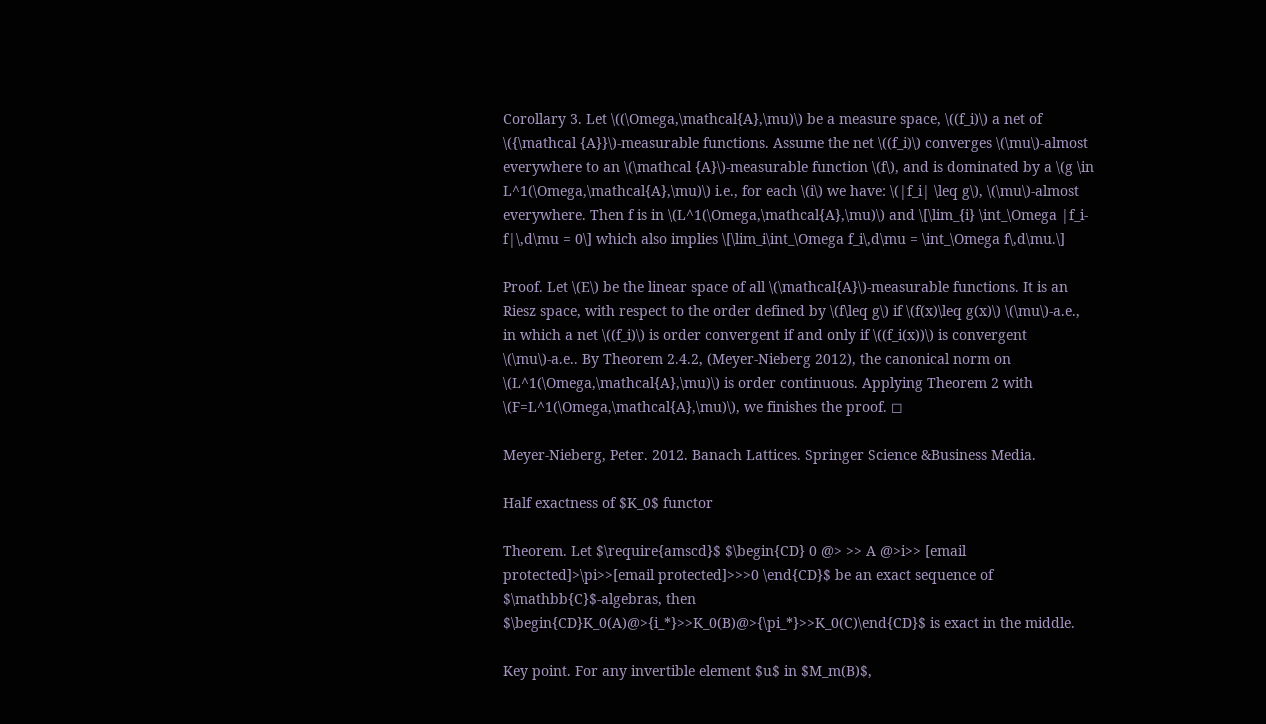Corollary 3. Let \((\Omega,\mathcal{A},\mu)\) be a measure space, \((f_i)\) a net of \({\mathcal {A}}\)-measurable functions. Assume the net \((f_i)\) converges \(\mu\)-almost everywhere to an \(\mathcal {A}\)-measurable function \(f\), and is dominated by a \(g \in L^1(\Omega,\mathcal{A},\mu)\) i.e., for each \(i\) we have: \(|f_i| \leq g\), \(\mu\)-almost everywhere. Then f is in \(L^1(\Omega,\mathcal{A},\mu)\) and \[\lim_{i} \int_\Omega |f_i-f|\,d\mu = 0\] which also implies \[\lim_i\int_\Omega f_i\,d\mu = \int_\Omega f\,d\mu.\]

Proof. Let \(E\) be the linear space of all \(\mathcal{A}\)-measurable functions. It is an Riesz space, with respect to the order defined by \(f\leq g\) if \(f(x)\leq g(x)\) \(\mu\)-a.e., in which a net \((f_i)\) is order convergent if and only if \((f_i(x))\) is convergent \(\mu\)-a.e.. By Theorem 2.4.2, (Meyer-Nieberg 2012), the canonical norm on \(L^1(\Omega,\mathcal{A},\mu)\) is order continuous. Applying Theorem 2 with \(F=L^1(\Omega,\mathcal{A},\mu)\), we finishes the proof. ◻

Meyer-Nieberg, Peter. 2012. Banach Lattices. Springer Science &Business Media.

Half exactness of $K_0$ functor

Theorem. Let $\require{amscd}$ $\begin{CD} 0 @> >> A @>i>> [email protected]>\pi>>[email protected]>>>0 \end{CD}$ be an exact sequence of $\mathbb{C}$-algebras, then $\begin{CD}K_0(A)@>{i_*}>>K_0(B)@>{\pi_*}>>K_0(C)\end{CD}$ is exact in the middle.

Key point. For any invertible element $u$ in $M_m(B)$,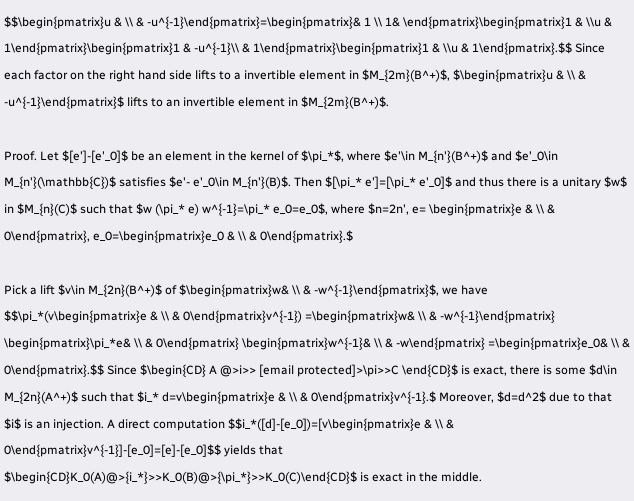$$\begin{pmatrix}u & \\ & -u^{-1}\end{pmatrix}=\begin{pmatrix}& 1 \\ 1& \end{pmatrix}\begin{pmatrix}1 & \\u & 1\end{pmatrix}\begin{pmatrix}1 & -u^{-1}\\ & 1\end{pmatrix}\begin{pmatrix}1 & \\u & 1\end{pmatrix}.$$ Since each factor on the right hand side lifts to a invertible element in $M_{2m}(B^+)$, $\begin{pmatrix}u & \\ & -u^{-1}\end{pmatrix}$ lifts to an invertible element in $M_{2m}(B^+)$.

Proof. Let $[e']-[e'_0]$ be an element in the kernel of $\pi_*$, where $e'\in M_{n'}(B^+)$ and $e'_0\in M_{n'}(\mathbb{C})$ satisfies $e'- e'_0\in M_{n'}(B)$. Then $[\pi_* e']=[\pi_* e'_0]$ and thus there is a unitary $w$ in $M_{n}(C)$ such that $w (\pi_* e) w^{-1}=\pi_* e_0=e_0$, where $n=2n', e= \begin{pmatrix}e & \\ & 0\end{pmatrix}, e_0=\begin{pmatrix}e_0 & \\ & 0\end{pmatrix}.$

Pick a lift $v\in M_{2n}(B^+)$ of $\begin{pmatrix}w& \\ & -w^{-1}\end{pmatrix}$, we have $$\pi_*(v\begin{pmatrix}e & \\ & 0\end{pmatrix}v^{-1}) =\begin{pmatrix}w& \\ & -w^{-1}\end{pmatrix} \begin{pmatrix}\pi_*e& \\ & 0\end{pmatrix} \begin{pmatrix}w^{-1}& \\ & -w\end{pmatrix} =\begin{pmatrix}e_0& \\ & 0\end{pmatrix}.$$ Since $\begin{CD} A @>i>> [email protected]>\pi>>C \end{CD}$ is exact, there is some $d\in M_{2n}(A^+)$ such that $i_* d=v\begin{pmatrix}e & \\ & 0\end{pmatrix}v^{-1}.$ Moreover, $d=d^2$ due to that $i$ is an injection. A direct computation $$i_*([d]-[e_0])=[v\begin{pmatrix}e & \\ & 0\end{pmatrix}v^{-1}]-[e_0]=[e]-[e_0]$$ yields that $\begin{CD}K_0(A)@>{i_*}>>K_0(B)@>{\pi_*}>>K_0(C)\end{CD}$ is exact in the middle.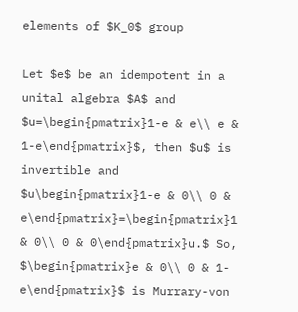elements of $K_0$ group

Let $e$ be an idempotent in a unital algebra $A$ and $u=\begin{pmatrix}1-e & e\\ e & 1-e\end{pmatrix}$, then $u$ is invertible and $u\begin{pmatrix}1-e & 0\\ 0 & e\end{pmatrix}=\begin{pmatrix}1 & 0\\ 0 & 0\end{pmatrix}u.$ So, $\begin{pmatrix}e & 0\\ 0 & 1-e\end{pmatrix}$ is Murrary-von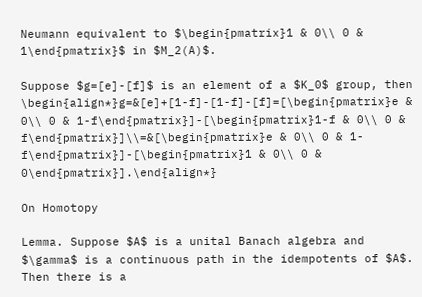Neumann equivalent to $\begin{pmatrix}1 & 0\\ 0 & 1\end{pmatrix}$ in $M_2(A)$.

Suppose $g=[e]-[f]$ is an element of a $K_0$ group, then \begin{align*}g=&[e]+[1-f]-[1-f]-[f]=[\begin{pmatrix}e & 0\\ 0 & 1-f\end{pmatrix}]-[\begin{pmatrix}1-f & 0\\ 0 & f\end{pmatrix}]\\=&[\begin{pmatrix}e & 0\\ 0 & 1-f\end{pmatrix}]-[\begin{pmatrix}1 & 0\\ 0 & 0\end{pmatrix}].\end{align*}

On Homotopy

Lemma. Suppose $A$ is a unital Banach algebra and $\gamma$ is a continuous path in the idempotents of $A$. Then there is a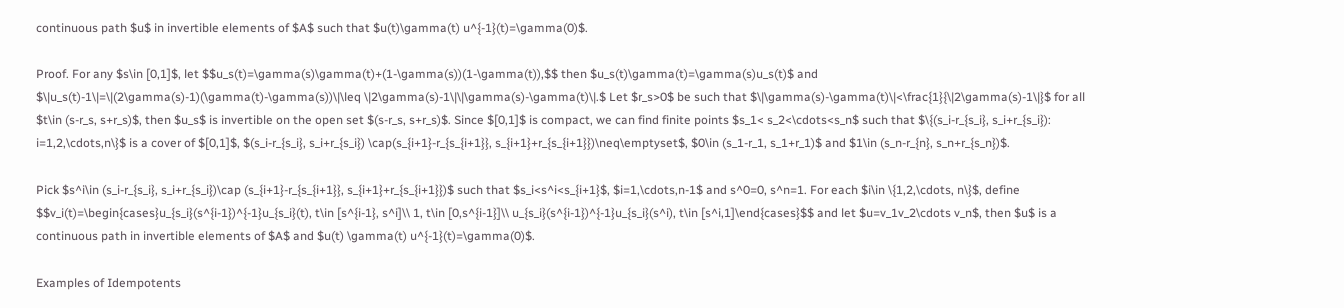continuous path $u$ in invertible elements of $A$ such that $u(t)\gamma(t) u^{-1}(t)=\gamma(0)$.

Proof. For any $s\in [0,1]$, let $$u_s(t)=\gamma(s)\gamma(t)+(1-\gamma(s))(1-\gamma(t)),$$ then $u_s(t)\gamma(t)=\gamma(s)u_s(t)$ and $\|u_s(t)-1\|=\|(2\gamma(s)-1)(\gamma(t)-\gamma(s))\|\leq \|2\gamma(s)-1\|\|\gamma(s)-\gamma(t)\|.$ Let $r_s>0$ be such that $\|\gamma(s)-\gamma(t)\|<\frac{1}{\|2\gamma(s)-1\|}$ for all $t\in (s-r_s, s+r_s)$, then $u_s$ is invertible on the open set $(s-r_s, s+r_s)$. Since $[0,1]$ is compact, we can find finite points $s_1< s_2<\cdots<s_n$ such that $\{(s_i-r_{s_i}, s_i+r_{s_i}): i=1,2,\cdots,n\}$ is a cover of $[0,1]$, $(s_i-r_{s_i}, s_i+r_{s_i}) \cap(s_{i+1}-r_{s_{i+1}}, s_{i+1}+r_{s_{i+1}})\neq\emptyset$, $0\in (s_1-r_1, s_1+r_1)$ and $1\in (s_n-r_{n}, s_n+r_{s_n})$.

Pick $s^i\in (s_i-r_{s_i}, s_i+r_{s_i})\cap (s_{i+1}-r_{s_{i+1}}, s_{i+1}+r_{s_{i+1}})$ such that $s_i<s^i<s_{i+1}$, $i=1,\cdots,n-1$ and s^0=0, s^n=1. For each $i\in \{1,2,\cdots, n\}$, define $$v_i(t)=\begin{cases}u_{s_i}(s^{i-1})^{-1}u_{s_i}(t), t\in [s^{i-1}, s^i]\\ 1, t\in [0,s^{i-1}]\\ u_{s_i}(s^{i-1})^{-1}u_{s_i}(s^i), t\in [s^i,1]\end{cases}$$ and let $u=v_1v_2\cdots v_n$, then $u$ is a continuous path in invertible elements of $A$ and $u(t) \gamma(t) u^{-1}(t)=\gamma(0)$.

Examples of Idempotents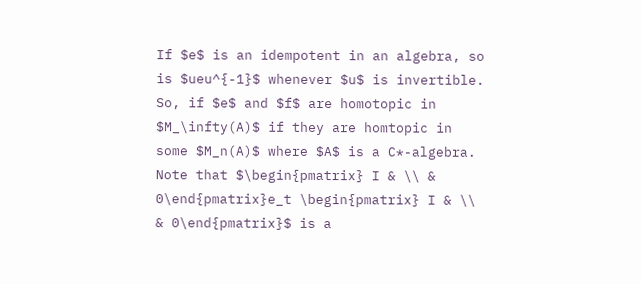If $e$ is an idempotent in an algebra, so is $ueu^{-1}$ whenever $u$ is invertible. So, if $e$ and $f$ are homotopic in $M_\infty(A)$ if they are homtopic in some $M_n(A)$ where $A$ is a C*-algebra. Note that $\begin{pmatrix} I & \\ & 0\end{pmatrix}e_t \begin{pmatrix} I & \\ & 0\end{pmatrix}$ is a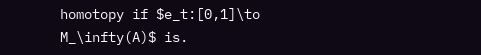homotopy if $e_t:[0,1]\to M_\infty(A)$ is.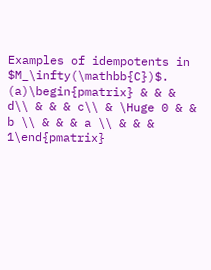Examples of idempotents in $M_\infty(\mathbb{C})$. (a)\begin{pmatrix} & & & d\\ & & & c\\ & \Huge 0 & & b \\ & & & a \\ & & & 1\end{pmatrix}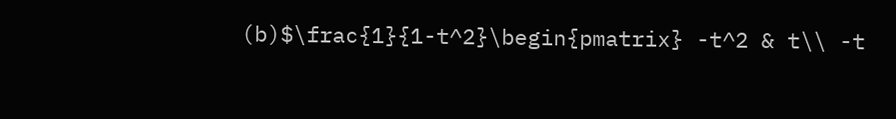(b)$\frac{1}{1-t^2}\begin{pmatrix} -t^2 & t\\ -t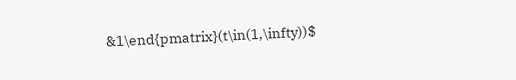&1\end{pmatrix}(t\in(1,\infty))$